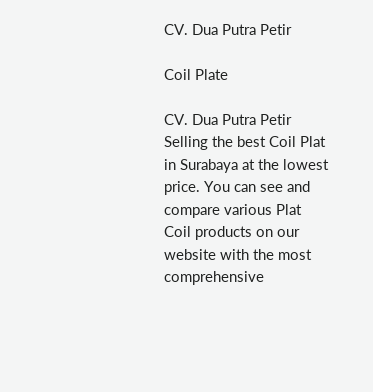CV. Dua Putra Petir

Coil Plate

CV. Dua Putra Petir Selling the best Coil Plat in Surabaya at the lowest price. You can see and compare various Plat Coil products on our website with the most comprehensive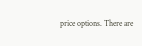price options. There are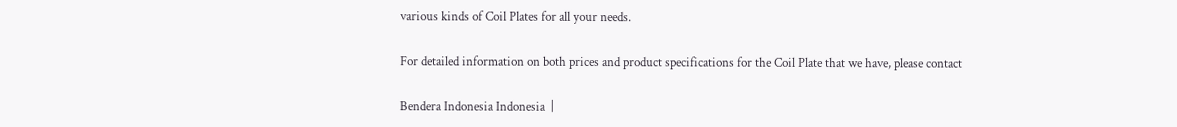various kinds of Coil Plates for all your needs.

For detailed information on both prices and product specifications for the Coil Plate that we have, please contact

Bendera Indonesia Indonesia  |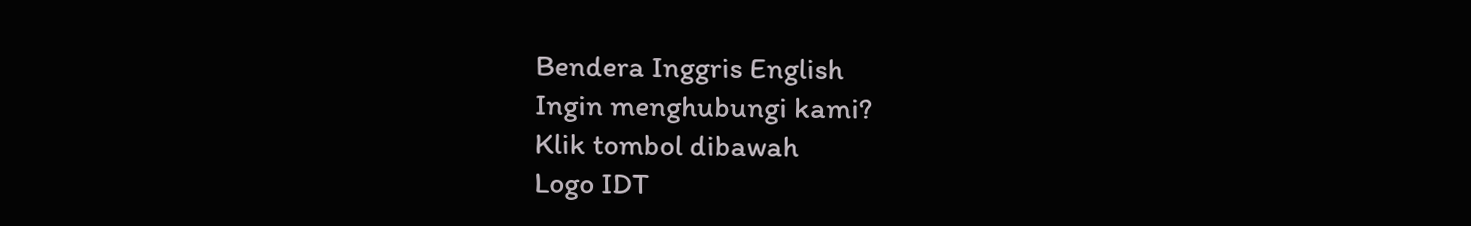Bendera Inggris English
Ingin menghubungi kami?
Klik tombol dibawah
Logo IDT